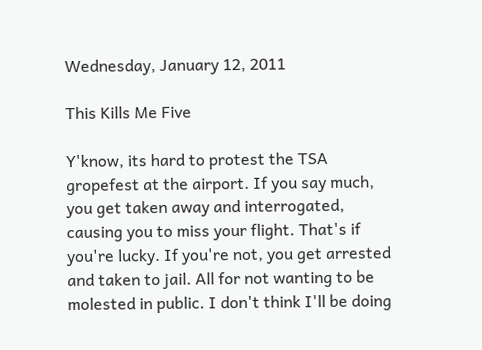Wednesday, January 12, 2011

This Kills Me Five

Y'know, its hard to protest the TSA gropefest at the airport. If you say much, you get taken away and interrogated, causing you to miss your flight. That's if you're lucky. If you're not, you get arrested and taken to jail. All for not wanting to be molested in public. I don't think I'll be doing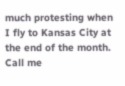much protesting when I fly to Kansas City at the end of the month. Call me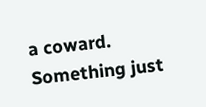a coward.
Something just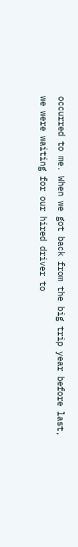occurred to me. When we got back from the big trip year before last, we were waiting for our hired driver to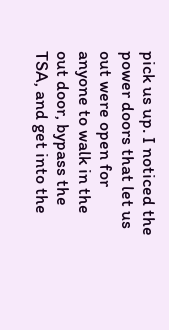pick us up. I noticed the power doors that let us out were open for anyone to walk in the out door, bypass the TSA, and get into the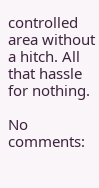controlled area without a hitch. All that hassle for nothing.

No comments: